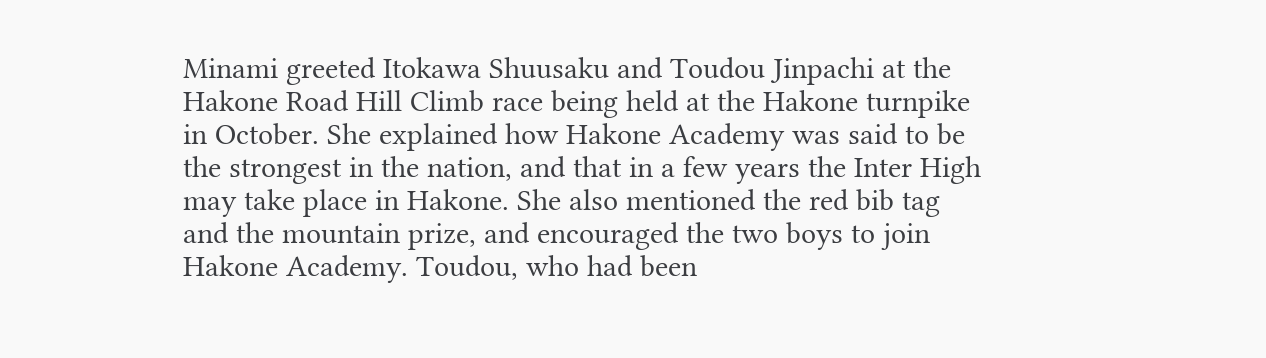Minami greeted Itokawa Shuusaku and Toudou Jinpachi at the Hakone Road Hill Climb race being held at the Hakone turnpike in October. She explained how Hakone Academy was said to be the strongest in the nation, and that in a few years the Inter High may take place in Hakone. She also mentioned the red bib tag and the mountain prize, and encouraged the two boys to join Hakone Academy. Toudou, who had been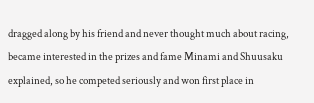dragged along by his friend and never thought much about racing, became interested in the prizes and fame Minami and Shuusaku explained, so he competed seriously and won first place in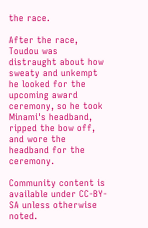the race.

After the race, Toudou was distraught about how sweaty and unkempt he looked for the upcoming award ceremony, so he took Minami's headband, ripped the bow off, and wore the headband for the ceremony.

Community content is available under CC-BY-SA unless otherwise noted.